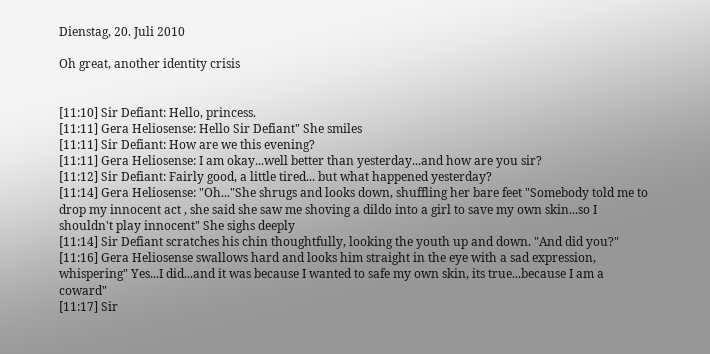Dienstag, 20. Juli 2010

Oh great, another identity crisis


[11:10] Sir Defiant: Hello, princess.
[11:11] Gera Heliosense: Hello Sir Defiant" She smiles
[11:11] Sir Defiant: How are we this evening?
[11:11] Gera Heliosense: I am okay...well better than yesterday...and how are you sir?
[11:12] Sir Defiant: Fairly good, a little tired... but what happened yesterday?
[11:14] Gera Heliosense: "Oh..."She shrugs and looks down, shuffling her bare feet "Somebody told me to drop my innocent act , she said she saw me shoving a dildo into a girl to save my own skin...so I shouldn't play innocent" She sighs deeply
[11:14] Sir Defiant scratches his chin thoughtfully, looking the youth up and down. "And did you?"
[11:16] Gera Heliosense swallows hard and looks him straight in the eye with a sad expression, whispering" Yes...I did...and it was because I wanted to safe my own skin, its true...because I am a coward"
[11:17] Sir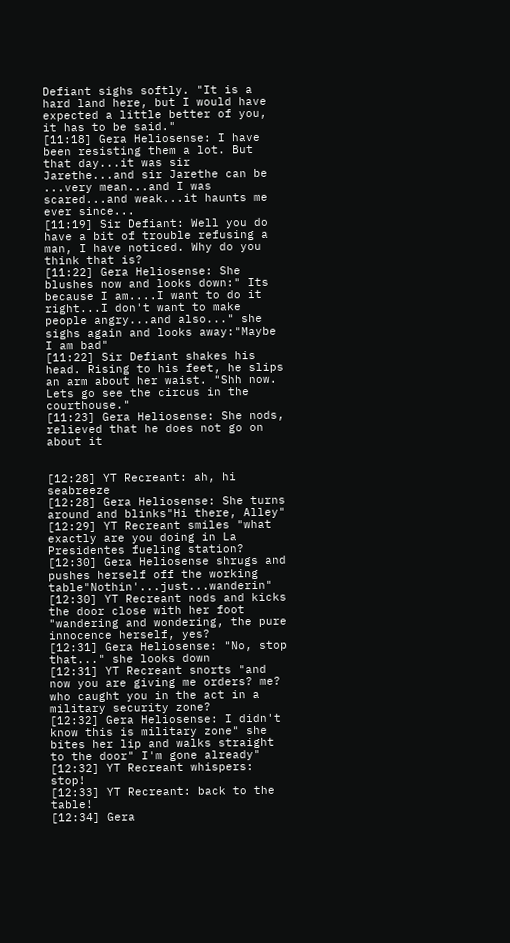Defiant sighs softly. "It is a hard land here, but I would have expected a little better of you, it has to be said."
[11:18] Gera Heliosense: I have been resisting them a lot. But that day...it was sir Jarethe...and sir Jarethe can be ...very mean...and I was scared...and weak...it haunts me ever since...
[11:19] Sir Defiant: Well you do have a bit of trouble refusing a man, I have noticed. Why do you think that is?
[11:22] Gera Heliosense: She blushes now and looks down:" Its because I am....I want to do it right...I don't want to make people angry...and also..." she sighs again and looks away:"Maybe I am bad"
[11:22] Sir Defiant shakes his head. Rising to his feet, he slips an arm about her waist. "Shh now. Lets go see the circus in the courthouse."
[11:23] Gera Heliosense: She nods, relieved that he does not go on about it


[12:28] YT Recreant: ah, hi seabreeze
[12:28] Gera Heliosense: She turns around and blinks"Hi there, Alley"
[12:29] YT Recreant smiles "what exactly are you doing in La Presidentes fueling station?
[12:30] Gera Heliosense shrugs and pushes herself off the working table"Nothin'...just...wanderin"
[12:30] YT Recreant nods and kicks the door close with her foot "wandering and wondering, the pure innocence herself, yes?
[12:31] Gera Heliosense: "No, stop that..." she looks down
[12:31] YT Recreant snorts "and now you are giving me orders? me? who caught you in the act in a military security zone?
[12:32] Gera Heliosense: I didn't know this is military zone" she bites her lip and walks straight to the door" I'm gone already"
[12:32] YT Recreant whispers: stop!
[12:33] YT Recreant: back to the table!
[12:34] Gera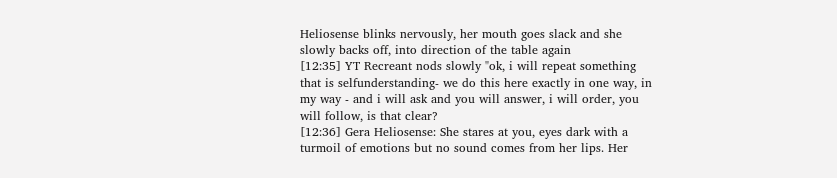Heliosense blinks nervously, her mouth goes slack and she slowly backs off, into direction of the table again
[12:35] YT Recreant nods slowly "ok, i will repeat something that is selfunderstanding- we do this here exactly in one way, in my way - and i will ask and you will answer, i will order, you will follow, is that clear?
[12:36] Gera Heliosense: She stares at you, eyes dark with a turmoil of emotions but no sound comes from her lips. Her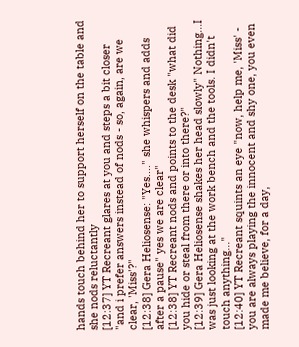hands touch behind her to support herself on the table and she nods reluctantly
[12:37] YT Recreant glares at you and steps a bit closer "and i prefer answers instead of nods - so, again, are we clear, 'Miss'?"
[12:38] Gera Heliosense: "Yes...." she whispers and adds after a pause" yes we are clear"
[12:38] YT Recreant nods and points to the desk "what did you hide or steal from there or into there?"
[12:39] Gera Heliosense shakes her head slowly" Nothing...I was just looking at the work bench and the tools. I didn't touch anything..."
[12:40] YT Recreant squints an eye "now, help me, 'Miss' - you are always playing the innocent and shy one, you even made me believe, for a day,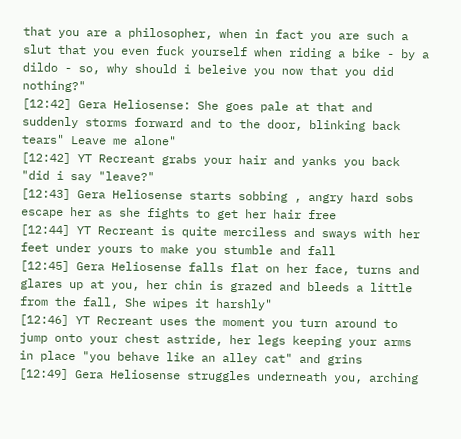that you are a philosopher, when in fact you are such a slut that you even fuck yourself when riding a bike - by a dildo - so, why should i beleive you now that you did nothing?"
[12:42] Gera Heliosense: She goes pale at that and suddenly storms forward and to the door, blinking back tears" Leave me alone"
[12:42] YT Recreant grabs your hair and yanks you back "did i say "leave?"
[12:43] Gera Heliosense starts sobbing , angry hard sobs escape her as she fights to get her hair free
[12:44] YT Recreant is quite merciless and sways with her feet under yours to make you stumble and fall
[12:45] Gera Heliosense falls flat on her face, turns and glares up at you, her chin is grazed and bleeds a little from the fall, She wipes it harshly"
[12:46] YT Recreant uses the moment you turn around to jump onto your chest astride, her legs keeping your arms in place "you behave like an alley cat" and grins
[12:49] Gera Heliosense struggles underneath you, arching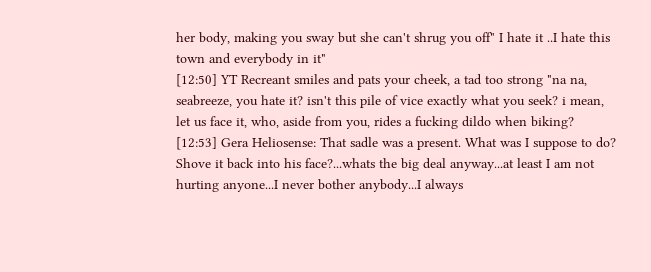her body, making you sway but she can't shrug you off" I hate it ..I hate this town and everybody in it"
[12:50] YT Recreant smiles and pats your cheek, a tad too strong "na na, seabreeze, you hate it? isn't this pile of vice exactly what you seek? i mean, let us face it, who, aside from you, rides a fucking dildo when biking?
[12:53] Gera Heliosense: That sadle was a present. What was I suppose to do? Shove it back into his face?...whats the big deal anyway...at least I am not hurting anyone...I never bother anybody...I always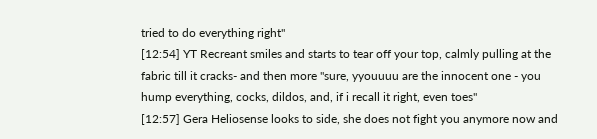tried to do everything right"
[12:54] YT Recreant smiles and starts to tear off your top, calmly pulling at the fabric till it cracks- and then more "sure, yyouuuu are the innocent one - you hump everything, cocks, dildos, and, if i recall it right, even toes"
[12:57] Gera Heliosense looks to side, she does not fight you anymore now and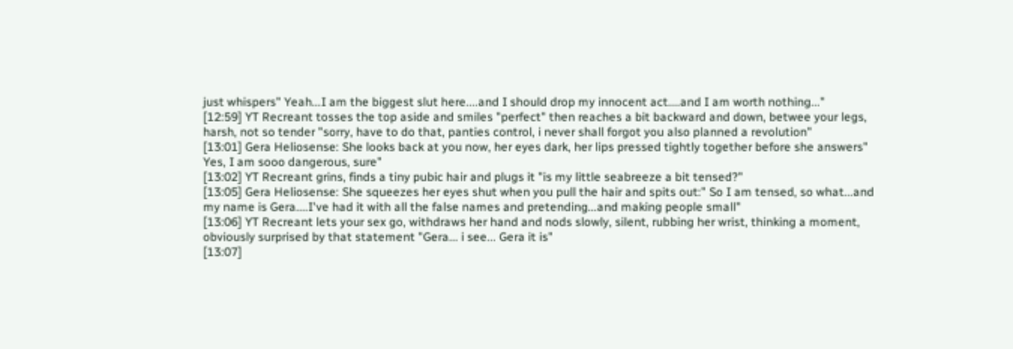just whispers" Yeah...I am the biggest slut here....and I should drop my innocent act....and I am worth nothing..."
[12:59] YT Recreant tosses the top aside and smiles "perfect" then reaches a bit backward and down, betwee your legs, harsh, not so tender "sorry, have to do that, panties control, i never shall forgot you also planned a revolution"
[13:01] Gera Heliosense: She looks back at you now, her eyes dark, her lips pressed tightly together before she answers" Yes, I am sooo dangerous, sure"
[13:02] YT Recreant grins, finds a tiny pubic hair and plugs it "is my little seabreeze a bit tensed?"
[13:05] Gera Heliosense: She squeezes her eyes shut when you pull the hair and spits out:" So I am tensed, so what...and my name is Gera....I've had it with all the false names and pretending...and making people small"
[13:06] YT Recreant lets your sex go, withdraws her hand and nods slowly, silent, rubbing her wrist, thinking a moment, obviously surprised by that statement "Gera... i see... Gera it is"
[13:07]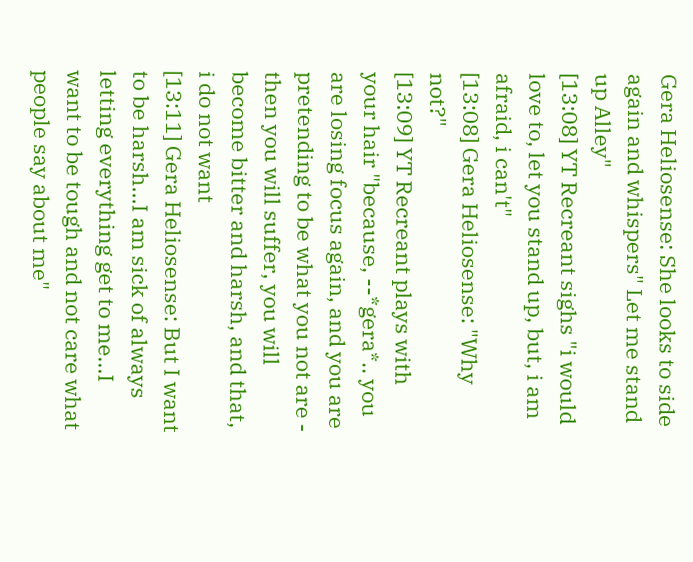Gera Heliosense: She looks to side again and whispers" Let me stand up Alley"
[13:08] YT Recreant sighs "i would love to, let you stand up, but, i am afraid, i can't"
[13:08] Gera Heliosense: "Why not?"
[13:09] YT Recreant plays with your hair "because, --*gera*.. you are losing focus again, and you are pretending to be what you not are - then you will suffer, you will become bitter and harsh, and that, i do not want
[13:11] Gera Heliosense: But I want to be harsh...I am sick of always letting everything get to me...I want to be tough and not care what people say about me"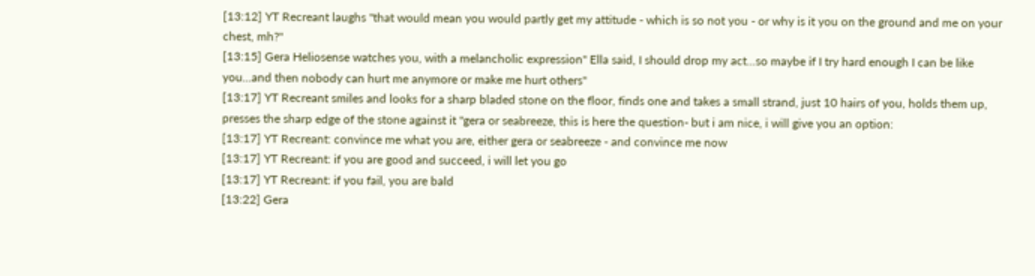[13:12] YT Recreant laughs "that would mean you would partly get my attitude - which is so not you - or why is it you on the ground and me on your chest, mh?"
[13:15] Gera Heliosense watches you, with a melancholic expression" Ella said, I should drop my act...so maybe if I try hard enough I can be like you...and then nobody can hurt me anymore or make me hurt others"
[13:17] YT Recreant smiles and looks for a sharp bladed stone on the floor, finds one and takes a small strand, just 10 hairs of you, holds them up, presses the sharp edge of the stone against it "gera or seabreeze, this is here the question- but i am nice, i will give you an option:
[13:17] YT Recreant: convince me what you are, either gera or seabreeze - and convince me now
[13:17] YT Recreant: if you are good and succeed, i will let you go
[13:17] YT Recreant: if you fail, you are bald
[13:22] Gera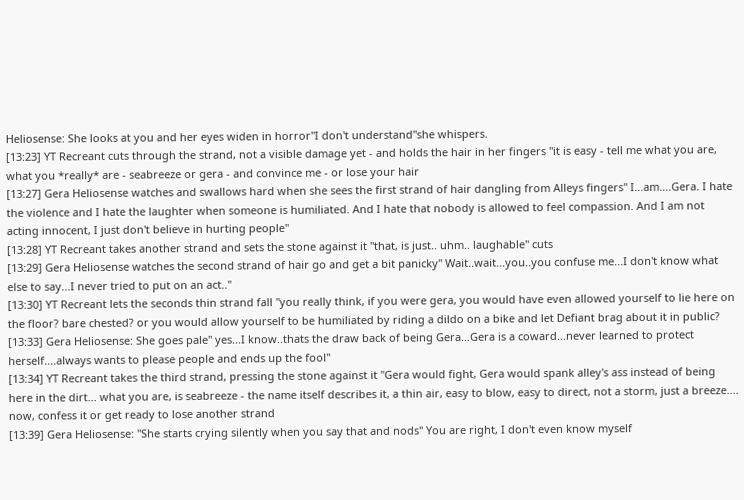Heliosense: She looks at you and her eyes widen in horror"I don't understand"she whispers.
[13:23] YT Recreant cuts through the strand, not a visible damage yet - and holds the hair in her fingers "it is easy - tell me what you are, what you *really* are - seabreeze or gera - and convince me - or lose your hair
[13:27] Gera Heliosense watches and swallows hard when she sees the first strand of hair dangling from Alleys fingers" I...am....Gera. I hate the violence and I hate the laughter when someone is humiliated. And I hate that nobody is allowed to feel compassion. And I am not acting innocent, I just don't believe in hurting people"
[13:28] YT Recreant takes another strand and sets the stone against it "that, is just.. uhm.. laughable" cuts
[13:29] Gera Heliosense watches the second strand of hair go and get a bit panicky" Wait..wait...you..you confuse me...I don't know what else to say...I never tried to put on an act.."
[13:30] YT Recreant lets the seconds thin strand fall "you really think, if you were gera, you would have even allowed yourself to lie here on the floor? bare chested? or you would allow yourself to be humiliated by riding a dildo on a bike and let Defiant brag about it in public?
[13:33] Gera Heliosense: She goes pale" yes...I know..thats the draw back of being Gera...Gera is a coward...never learned to protect herself....always wants to please people and ends up the fool"
[13:34] YT Recreant takes the third strand, pressing the stone against it "Gera would fight, Gera would spank alley's ass instead of being here in the dirt... what you are, is seabreeze - the name itself describes it, a thin air, easy to blow, easy to direct, not a storm, just a breeze.... now, confess it or get ready to lose another strand
[13:39] Gera Heliosense: "She starts crying silently when you say that and nods" You are right, I don't even know myself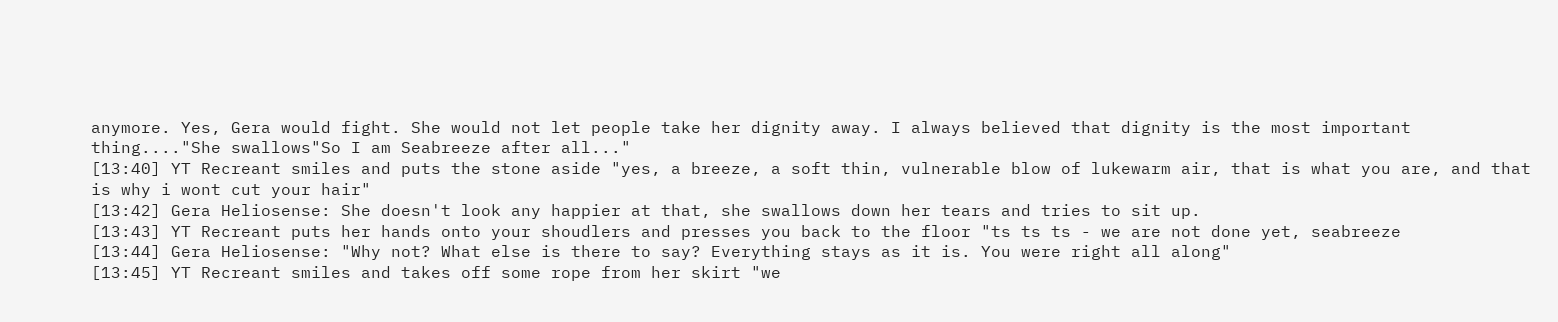anymore. Yes, Gera would fight. She would not let people take her dignity away. I always believed that dignity is the most important thing...."She swallows"So I am Seabreeze after all..."
[13:40] YT Recreant smiles and puts the stone aside "yes, a breeze, a soft thin, vulnerable blow of lukewarm air, that is what you are, and that is why i wont cut your hair"
[13:42] Gera Heliosense: She doesn't look any happier at that, she swallows down her tears and tries to sit up.
[13:43] YT Recreant puts her hands onto your shoudlers and presses you back to the floor "ts ts ts - we are not done yet, seabreeze
[13:44] Gera Heliosense: "Why not? What else is there to say? Everything stays as it is. You were right all along"
[13:45] YT Recreant smiles and takes off some rope from her skirt "we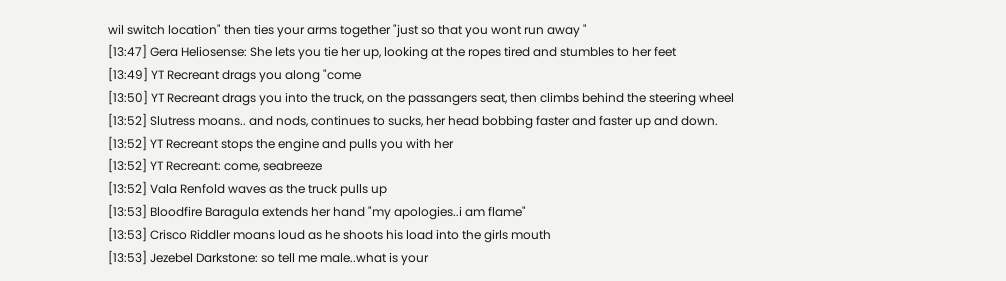wil switch location" then ties your arms together "just so that you wont run away "
[13:47] Gera Heliosense: She lets you tie her up, looking at the ropes tired and stumbles to her feet
[13:49] YT Recreant drags you along "come
[13:50] YT Recreant drags you into the truck, on the passangers seat, then climbs behind the steering wheel
[13:52] Slutress moans.. and nods, continues to sucks, her head bobbing faster and faster up and down.
[13:52] YT Recreant stops the engine and pulls you with her
[13:52] YT Recreant: come, seabreeze
[13:52] Vala Renfold waves as the truck pulls up
[13:53] Bloodfire Baragula extends her hand "my apologies..i am flame"
[13:53] Crisco Riddler moans loud as he shoots his load into the girls mouth
[13:53] Jezebel Darkstone: so tell me male..what is your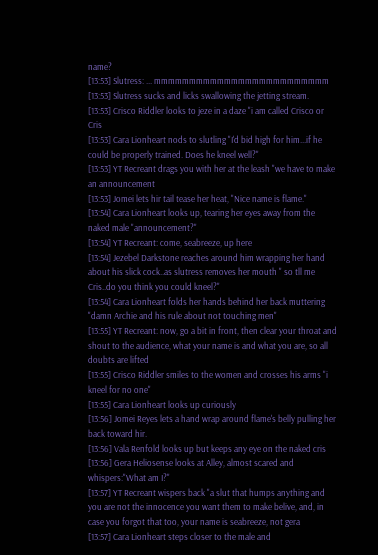name?
[13:53] Slutress: ... mmmmmmmmmmmmmmmmmmmmmmmmm
[13:53] Slutress sucks and licks swallowing the jetting stream.
[13:53] Crisco Riddler looks to jeze in a daze "i am called Crisco or Cris
[13:53] Cara Lionheart nods to slutling "I'd bid high for him...if he could be properly trained. Does he kneel well?"
[13:53] YT Recreant drags you with her at the leash "we have to make an announcement
[13:53] Jomei lets hir tail tease her heat, "Nice name is flame."
[13:54] Cara Lionheart looks up, tearing her eyes away from the naked male "announcement?"
[13:54] YT Recreant: come, seabreeze, up here
[13:54] Jezebel Darkstone reaches around him wrapping her hand about his slick cock..as slutress removes her mouth " so tll me Cris..do you think you could kneel?"
[13:54] Cara Lionheart folds her hands behind her back muttering "damn Archie and his rule about not touching men"
[13:55] YT Recreant: now, go a bit in front, then clear your throat and shout to the audience, what your name is and what you are, so all doubts are lifted
[13:55] Crisco Riddler smiles to the women and crosses his arms "i kneel for no one"
[13:55] Cara Lionheart looks up curiously
[13:56] Jomei Reyes lets a hand wrap around flame's belly pulling her back toward hir.
[13:56] Vala Renfold looks up but keeps any eye on the naked cris
[13:56] Gera Heliosense looks at Alley, almost scared and whispers:"What am I?"
[13:57] YT Recreant wispers back "a slut that humps anything and you are not the innocence you want them to make belive, and, in case you forgot that too, your name is seabreeze, not gera
[13:57] Cara Lionheart steps closer to the male and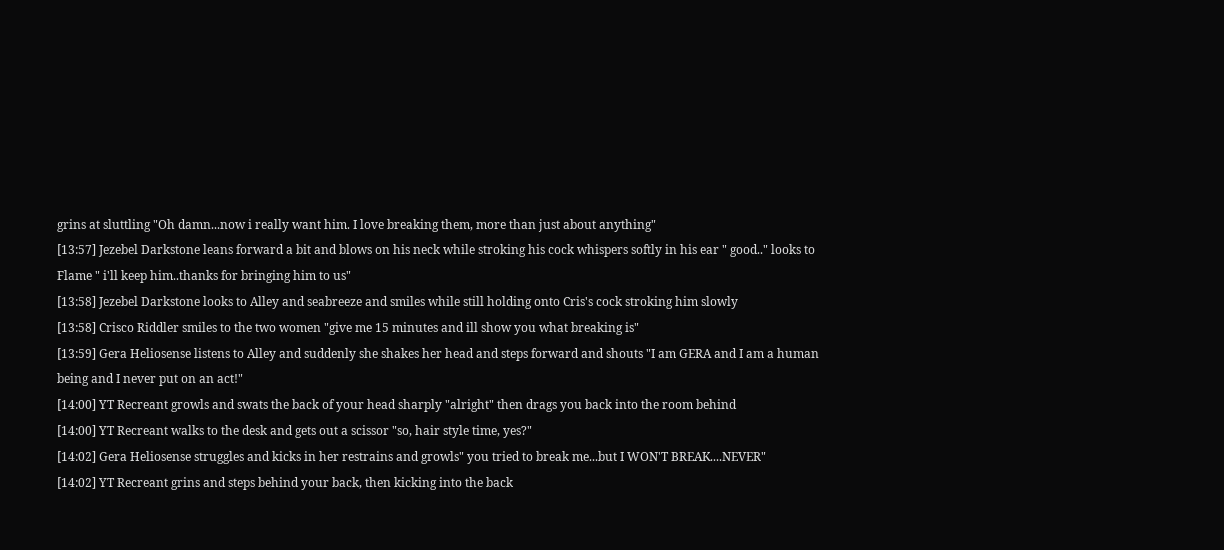grins at sluttling "Oh damn...now i really want him. I love breaking them, more than just about anything"
[13:57] Jezebel Darkstone leans forward a bit and blows on his neck while stroking his cock whispers softly in his ear " good.." looks to Flame " i'll keep him..thanks for bringing him to us"
[13:58] Jezebel Darkstone looks to Alley and seabreeze and smiles while still holding onto Cris's cock stroking him slowly
[13:58] Crisco Riddler smiles to the two women "give me 15 minutes and ill show you what breaking is"
[13:59] Gera Heliosense listens to Alley and suddenly she shakes her head and steps forward and shouts "I am GERA and I am a human being and I never put on an act!"
[14:00] YT Recreant growls and swats the back of your head sharply "alright" then drags you back into the room behind
[14:00] YT Recreant walks to the desk and gets out a scissor "so, hair style time, yes?"
[14:02] Gera Heliosense struggles and kicks in her restrains and growls" you tried to break me...but I WON'T BREAK....NEVER"
[14:02] YT Recreant grins and steps behind your back, then kicking into the back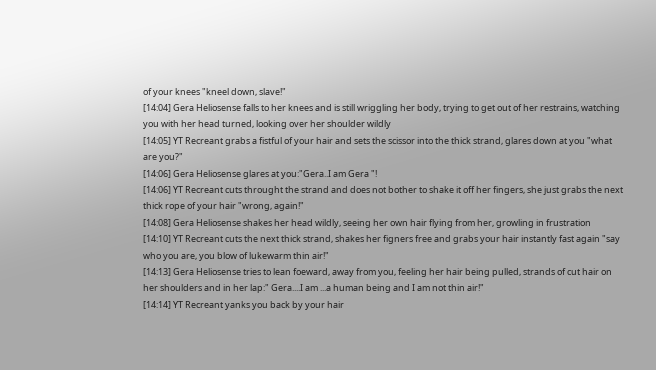of your knees "kneel down, slave!"
[14:04] Gera Heliosense falls to her knees and is still wriggling her body, trying to get out of her restrains, watching you with her head turned, looking over her shoulder wildly
[14:05] YT Recreant grabs a fistful of your hair and sets the scissor into the thick strand, glares down at you "what are you?"
[14:06] Gera Heliosense glares at you:"Gera..I am Gera "!
[14:06] YT Recreant cuts throught the strand and does not bother to shake it off her fingers, she just grabs the next thick rope of your hair "wrong, again!"
[14:08] Gera Heliosense shakes her head wildly, seeing her own hair flying from her, growling in frustration
[14:10] YT Recreant cuts the next thick strand, shakes her figners free and grabs your hair instantly fast again "say who you are, you blow of lukewarm thin air!"
[14:13] Gera Heliosense tries to lean foeward, away from you, feeling her hair being pulled, strands of cut hair on her shoulders and in her lap:" Gera....I am ...a human being and I am not thin air!"
[14:14] YT Recreant yanks you back by your hair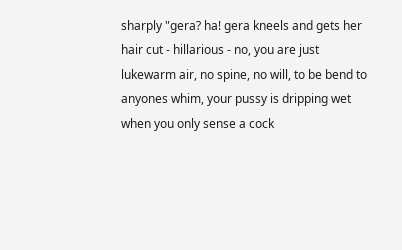sharply "gera? ha! gera kneels and gets her hair cut - hillarious - no, you are just lukewarm air, no spine, no will, to be bend to anyones whim, your pussy is dripping wet when you only sense a cock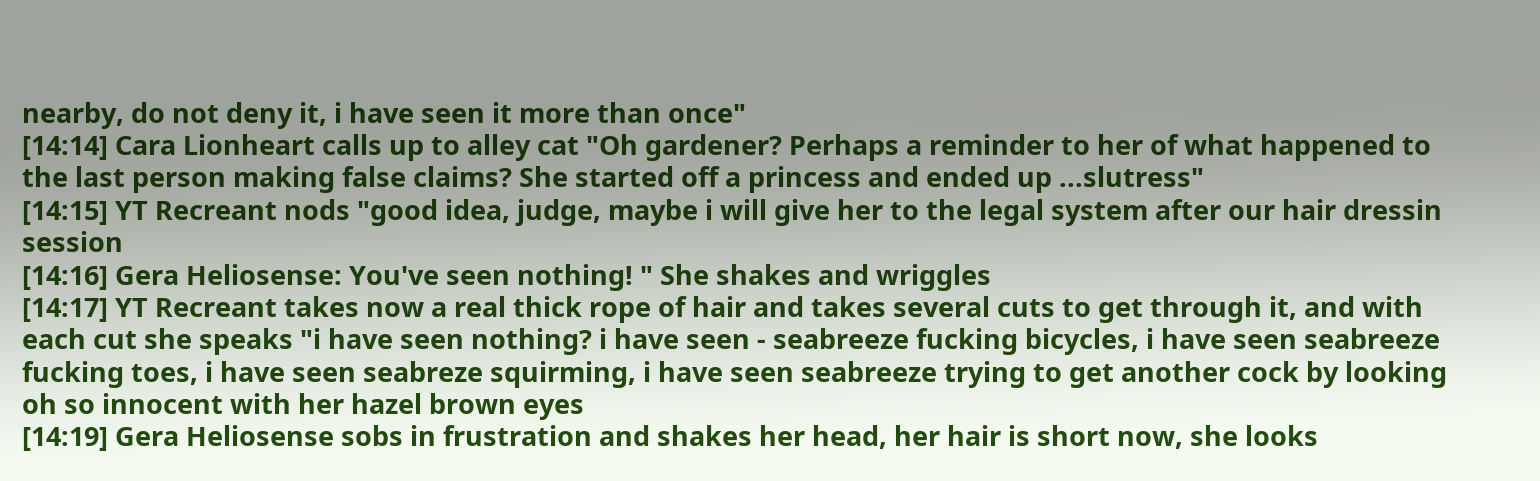nearby, do not deny it, i have seen it more than once"
[14:14] Cara Lionheart calls up to alley cat "Oh gardener? Perhaps a reminder to her of what happened to the last person making false claims? She started off a princess and ended up ...slutress"
[14:15] YT Recreant nods "good idea, judge, maybe i will give her to the legal system after our hair dressin session
[14:16] Gera Heliosense: You've seen nothing! " She shakes and wriggles
[14:17] YT Recreant takes now a real thick rope of hair and takes several cuts to get through it, and with each cut she speaks "i have seen nothing? i have seen - seabreeze fucking bicycles, i have seen seabreeze fucking toes, i have seen seabreze squirming, i have seen seabreeze trying to get another cock by looking oh so innocent with her hazel brown eyes
[14:19] Gera Heliosense sobs in frustration and shakes her head, her hair is short now, she looks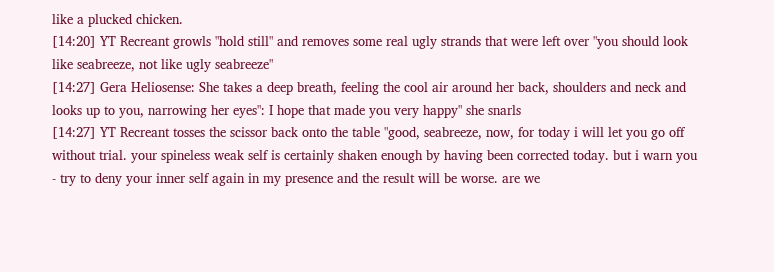like a plucked chicken.
[14:20] YT Recreant growls "hold still" and removes some real ugly strands that were left over "you should look like seabreeze, not like ugly seabreeze"
[14:27] Gera Heliosense: She takes a deep breath, feeling the cool air around her back, shoulders and neck and looks up to you, narrowing her eyes": I hope that made you very happy" she snarls
[14:27] YT Recreant tosses the scissor back onto the table "good, seabreeze, now, for today i will let you go off without trial. your spineless weak self is certainly shaken enough by having been corrected today. but i warn you - try to deny your inner self again in my presence and the result will be worse. are we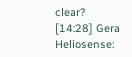clear?
[14:28] Gera Heliosense: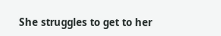She struggles to get to her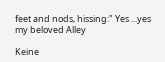feet and nods, hissing:" Yes ...yes my beloved Alley

Keine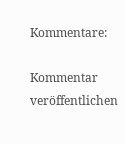Kommentare:

Kommentar veröffentlichen